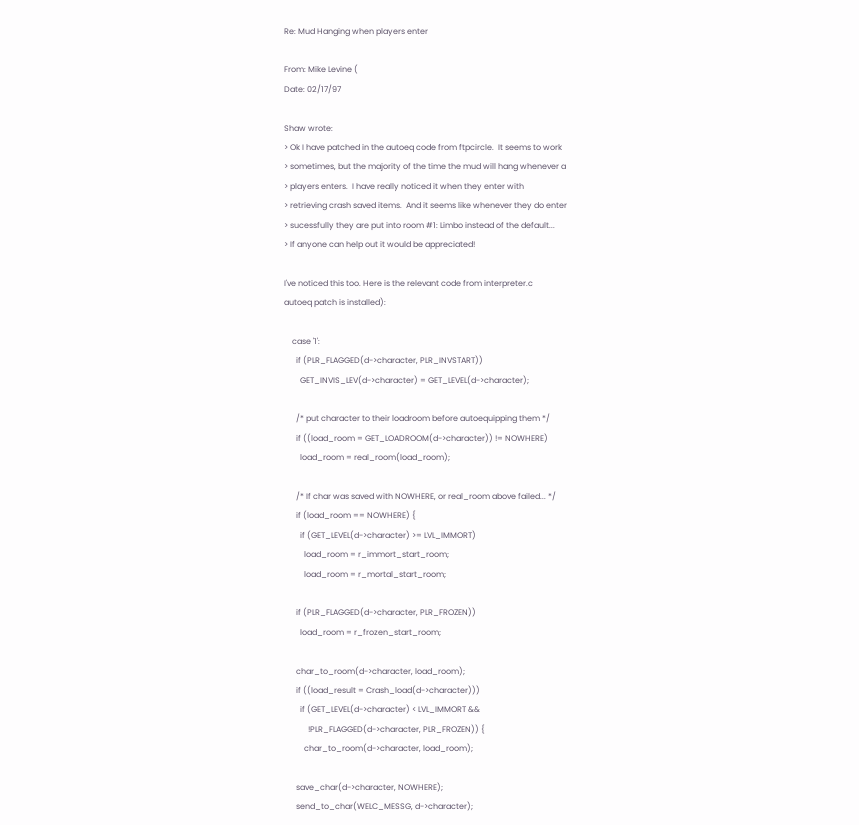Re: Mud Hanging when players enter

From: Mike Levine (
Date: 02/17/97

Shaw wrote:
> Ok I have patched in the autoeq code from ftpcircle.  It seems to work
> sometimes, but the majority of the time the mud will hang whenever a
> players enters.  I have really noticed it when they enter with
> retrieving crash saved items.  And it seems like whenever they do enter
> sucessfully they are put into room #1: Limbo instead of the default...
> If anyone can help out it would be appreciated!

I've noticed this too. Here is the relevant code from interpreter.c
autoeq patch is installed):

    case '1':
      if (PLR_FLAGGED(d->character, PLR_INVSTART))
        GET_INVIS_LEV(d->character) = GET_LEVEL(d->character);

      /* put character to their loadroom before autoequipping them */
      if ((load_room = GET_LOADROOM(d->character)) != NOWHERE)
        load_room = real_room(load_room);

      /* If char was saved with NOWHERE, or real_room above failed... */
      if (load_room == NOWHERE) {
        if (GET_LEVEL(d->character) >= LVL_IMMORT)
          load_room = r_immort_start_room;
          load_room = r_mortal_start_room;

      if (PLR_FLAGGED(d->character, PLR_FROZEN))
        load_room = r_frozen_start_room;

      char_to_room(d->character, load_room);
      if ((load_result = Crash_load(d->character)))
        if (GET_LEVEL(d->character) < LVL_IMMORT &&
            !PLR_FLAGGED(d->character, PLR_FROZEN)) {
          char_to_room(d->character, load_room);

      save_char(d->character, NOWHERE);
      send_to_char(WELC_MESSG, d->character);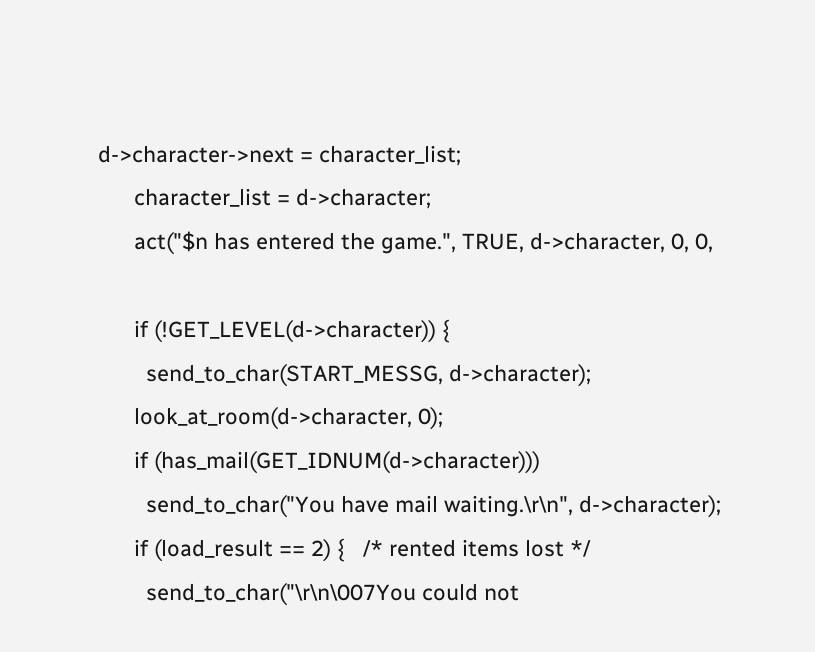d->character->next = character_list;
      character_list = d->character;
      act("$n has entered the game.", TRUE, d->character, 0, 0,

      if (!GET_LEVEL(d->character)) {
        send_to_char(START_MESSG, d->character);
      look_at_room(d->character, 0);
      if (has_mail(GET_IDNUM(d->character)))
        send_to_char("You have mail waiting.\r\n", d->character);
      if (load_result == 2) {   /* rented items lost */
        send_to_char("\r\n\007You could not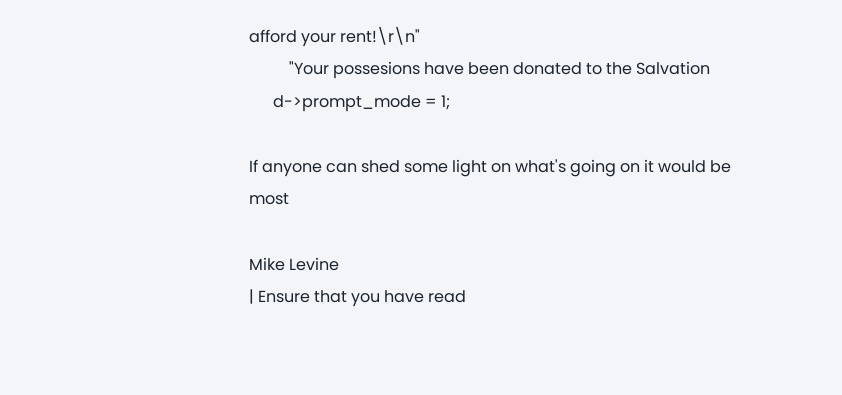afford your rent!\r\n"
          "Your possesions have been donated to the Salvation
      d->prompt_mode = 1;

If anyone can shed some light on what's going on it would be most

Mike Levine
| Ensure that you have read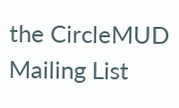the CircleMUD Mailing List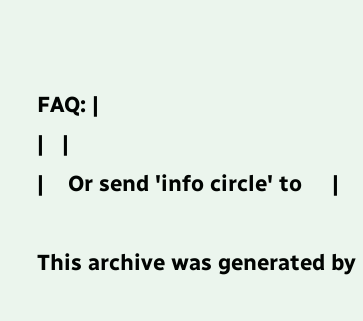FAQ: |
|   |
|    Or send 'info circle' to     |

This archive was generated by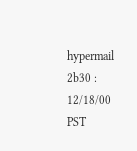hypermail 2b30 : 12/18/00 PST